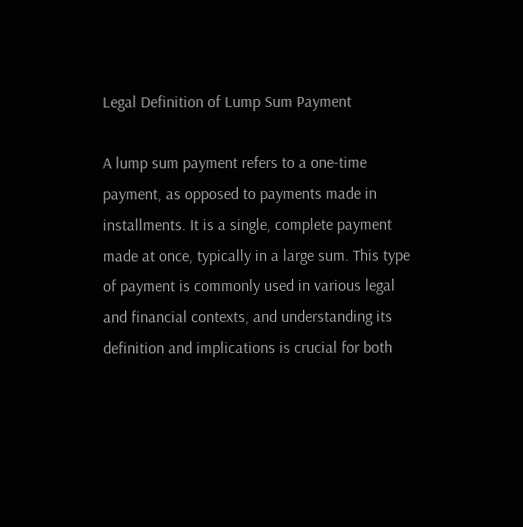Legal Definition of Lump Sum Payment

A lump sum payment refers to a one-time payment, as opposed to payments made in installments. It is a single, complete payment made at once, typically in a large sum. This type of payment is commonly used in various legal and financial contexts, and understanding its definition and implications is crucial for both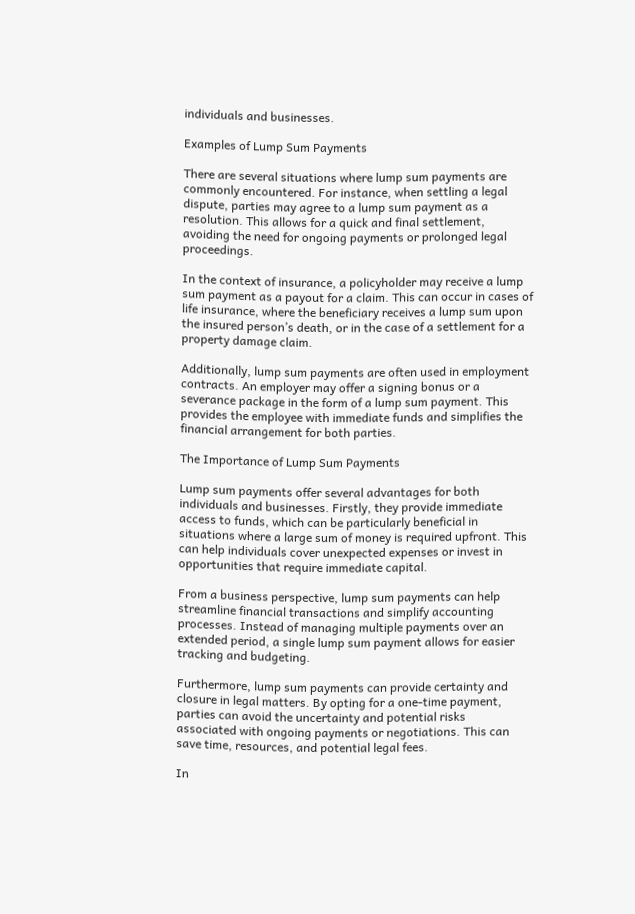individuals and businesses.

Examples of Lump Sum Payments

There are several situations where lump sum payments are commonly encountered. For instance, when settling a legal dispute, parties may agree to a lump sum payment as a resolution. This allows for a quick and final settlement, avoiding the need for ongoing payments or prolonged legal proceedings.

In the context of insurance, a policyholder may receive a lump sum payment as a payout for a claim. This can occur in cases of life insurance, where the beneficiary receives a lump sum upon the insured person’s death, or in the case of a settlement for a property damage claim.

Additionally, lump sum payments are often used in employment contracts. An employer may offer a signing bonus or a severance package in the form of a lump sum payment. This provides the employee with immediate funds and simplifies the financial arrangement for both parties.

The Importance of Lump Sum Payments

Lump sum payments offer several advantages for both individuals and businesses. Firstly, they provide immediate access to funds, which can be particularly beneficial in situations where a large sum of money is required upfront. This can help individuals cover unexpected expenses or invest in opportunities that require immediate capital.

From a business perspective, lump sum payments can help streamline financial transactions and simplify accounting processes. Instead of managing multiple payments over an extended period, a single lump sum payment allows for easier tracking and budgeting.

Furthermore, lump sum payments can provide certainty and closure in legal matters. By opting for a one-time payment, parties can avoid the uncertainty and potential risks associated with ongoing payments or negotiations. This can save time, resources, and potential legal fees.

In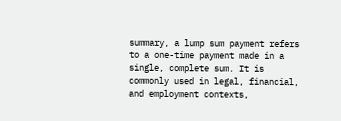summary, a lump sum payment refers to a one-time payment made in a single, complete sum. It is commonly used in legal, financial, and employment contexts,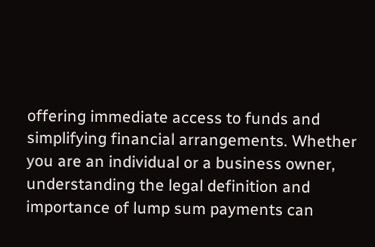offering immediate access to funds and simplifying financial arrangements. Whether you are an individual or a business owner, understanding the legal definition and importance of lump sum payments can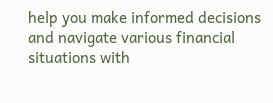help you make informed decisions and navigate various financial situations with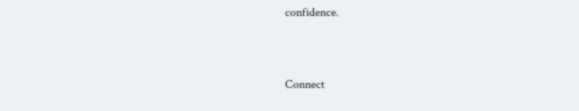confidence.



Connect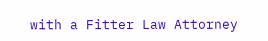with a Fitter Law Attorney